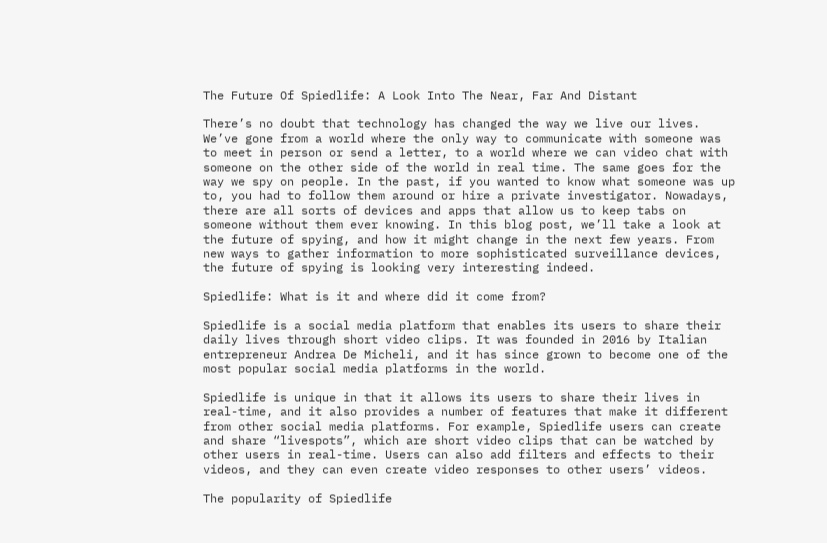The Future Of Spiedlife: A Look Into The Near, Far And Distant

There’s no doubt that technology has changed the way we live our lives. We’ve gone from a world where the only way to communicate with someone was to meet in person or send a letter, to a world where we can video chat with someone on the other side of the world in real time. The same goes for the way we spy on people. In the past, if you wanted to know what someone was up to, you had to follow them around or hire a private investigator. Nowadays, there are all sorts of devices and apps that allow us to keep tabs on someone without them ever knowing. In this blog post, we’ll take a look at the future of spying, and how it might change in the next few years. From new ways to gather information to more sophisticated surveillance devices, the future of spying is looking very interesting indeed.

Spiedlife: What is it and where did it come from?

Spiedlife is a social media platform that enables its users to share their daily lives through short video clips. It was founded in 2016 by Italian entrepreneur Andrea De Micheli, and it has since grown to become one of the most popular social media platforms in the world.

Spiedlife is unique in that it allows its users to share their lives in real-time, and it also provides a number of features that make it different from other social media platforms. For example, Spiedlife users can create and share “livespots”, which are short video clips that can be watched by other users in real-time. Users can also add filters and effects to their videos, and they can even create video responses to other users’ videos.

The popularity of Spiedlife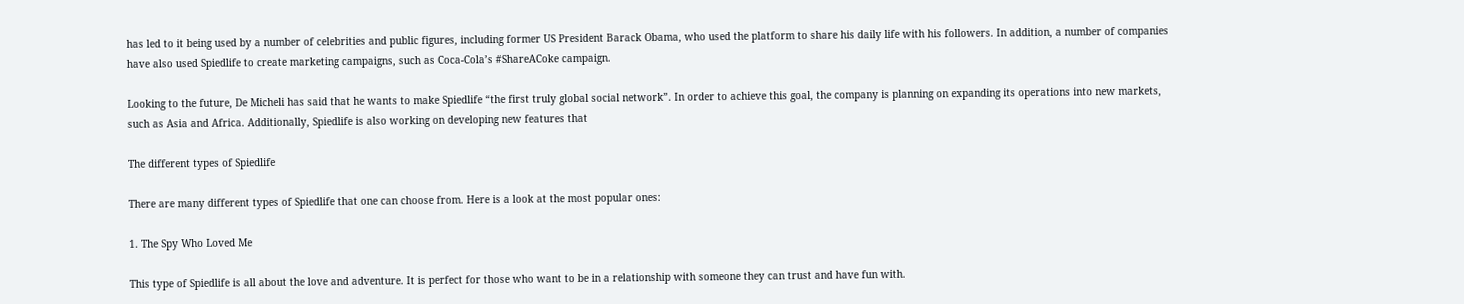has led to it being used by a number of celebrities and public figures, including former US President Barack Obama, who used the platform to share his daily life with his followers. In addition, a number of companies have also used Spiedlife to create marketing campaigns, such as Coca-Cola’s #ShareACoke campaign.

Looking to the future, De Micheli has said that he wants to make Spiedlife “the first truly global social network”. In order to achieve this goal, the company is planning on expanding its operations into new markets, such as Asia and Africa. Additionally, Spiedlife is also working on developing new features that

The different types of Spiedlife

There are many different types of Spiedlife that one can choose from. Here is a look at the most popular ones:

1. The Spy Who Loved Me

This type of Spiedlife is all about the love and adventure. It is perfect for those who want to be in a relationship with someone they can trust and have fun with.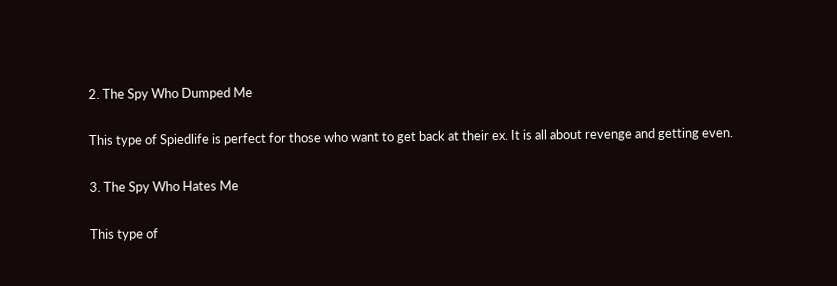2. The Spy Who Dumped Me

This type of Spiedlife is perfect for those who want to get back at their ex. It is all about revenge and getting even.

3. The Spy Who Hates Me

This type of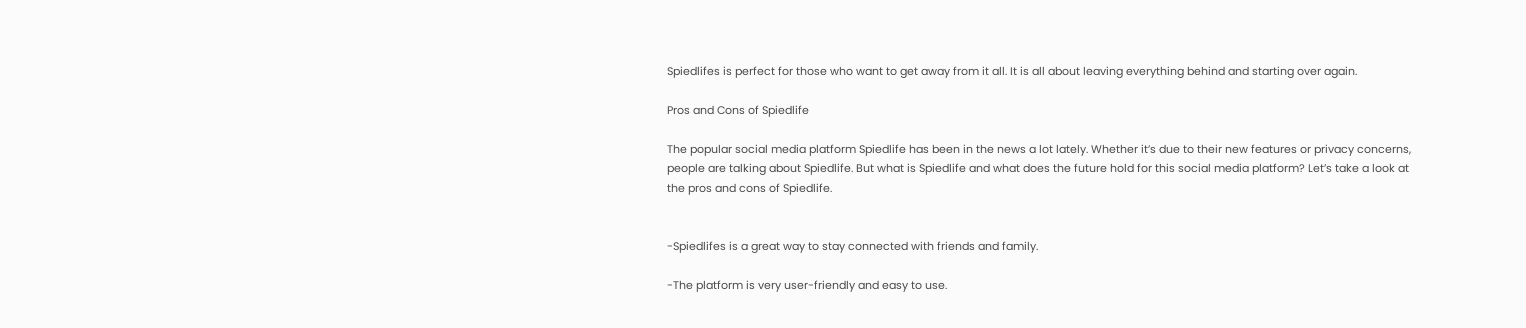Spiedlifes is perfect for those who want to get away from it all. It is all about leaving everything behind and starting over again.

Pros and Cons of Spiedlife

The popular social media platform Spiedlife has been in the news a lot lately. Whether it’s due to their new features or privacy concerns, people are talking about Spiedlife. But what is Spiedlife and what does the future hold for this social media platform? Let’s take a look at the pros and cons of Spiedlife.


-Spiedlifes is a great way to stay connected with friends and family.

-The platform is very user-friendly and easy to use.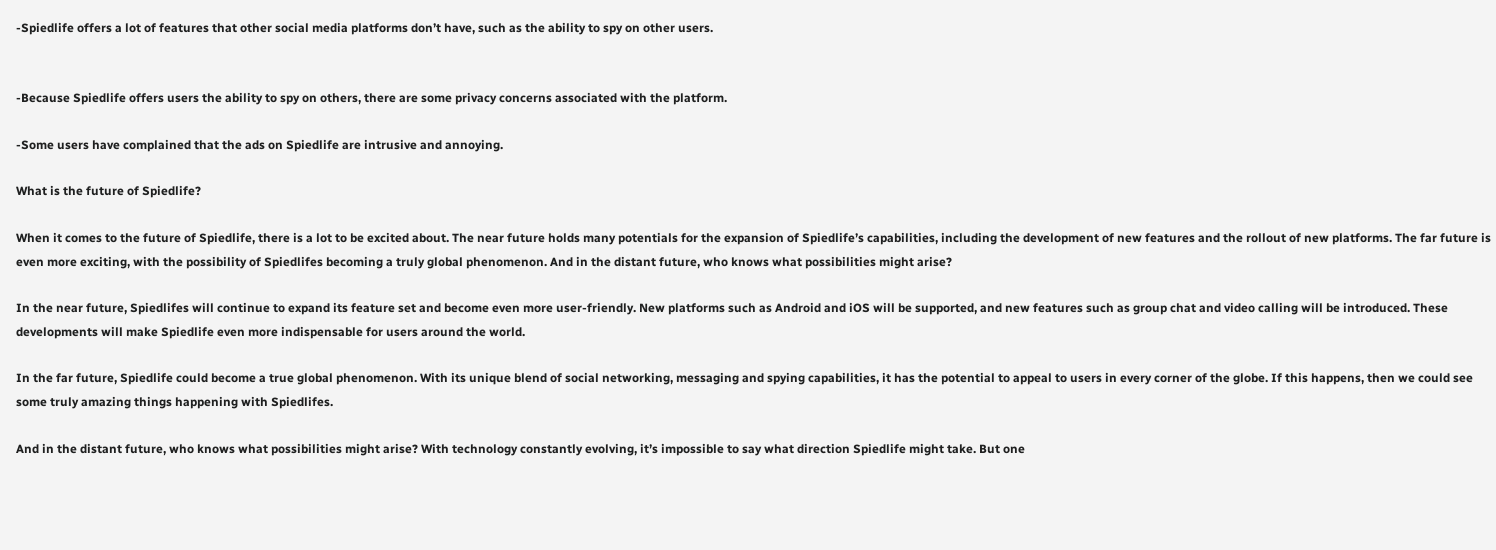-Spiedlife offers a lot of features that other social media platforms don’t have, such as the ability to spy on other users.


-Because Spiedlife offers users the ability to spy on others, there are some privacy concerns associated with the platform.

-Some users have complained that the ads on Spiedlife are intrusive and annoying.

What is the future of Spiedlife?

When it comes to the future of Spiedlife, there is a lot to be excited about. The near future holds many potentials for the expansion of Spiedlife’s capabilities, including the development of new features and the rollout of new platforms. The far future is even more exciting, with the possibility of Spiedlifes becoming a truly global phenomenon. And in the distant future, who knows what possibilities might arise?

In the near future, Spiedlifes will continue to expand its feature set and become even more user-friendly. New platforms such as Android and iOS will be supported, and new features such as group chat and video calling will be introduced. These developments will make Spiedlife even more indispensable for users around the world.

In the far future, Spiedlife could become a true global phenomenon. With its unique blend of social networking, messaging and spying capabilities, it has the potential to appeal to users in every corner of the globe. If this happens, then we could see some truly amazing things happening with Spiedlifes.

And in the distant future, who knows what possibilities might arise? With technology constantly evolving, it’s impossible to say what direction Spiedlife might take. But one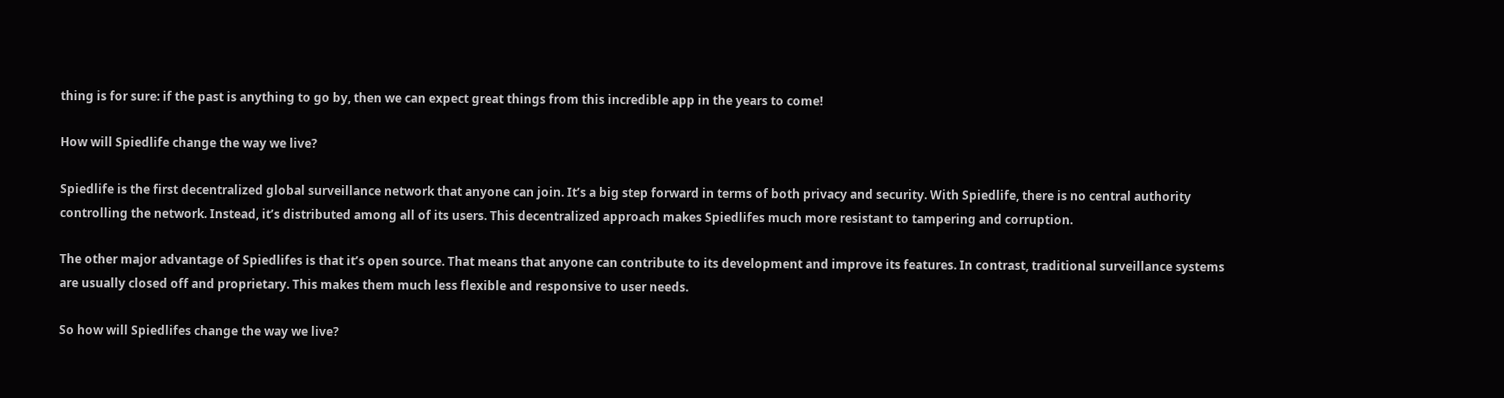thing is for sure: if the past is anything to go by, then we can expect great things from this incredible app in the years to come!

How will Spiedlife change the way we live?

Spiedlife is the first decentralized global surveillance network that anyone can join. It’s a big step forward in terms of both privacy and security. With Spiedlife, there is no central authority controlling the network. Instead, it’s distributed among all of its users. This decentralized approach makes Spiedlifes much more resistant to tampering and corruption.

The other major advantage of Spiedlifes is that it’s open source. That means that anyone can contribute to its development and improve its features. In contrast, traditional surveillance systems are usually closed off and proprietary. This makes them much less flexible and responsive to user needs.

So how will Spiedlifes change the way we live?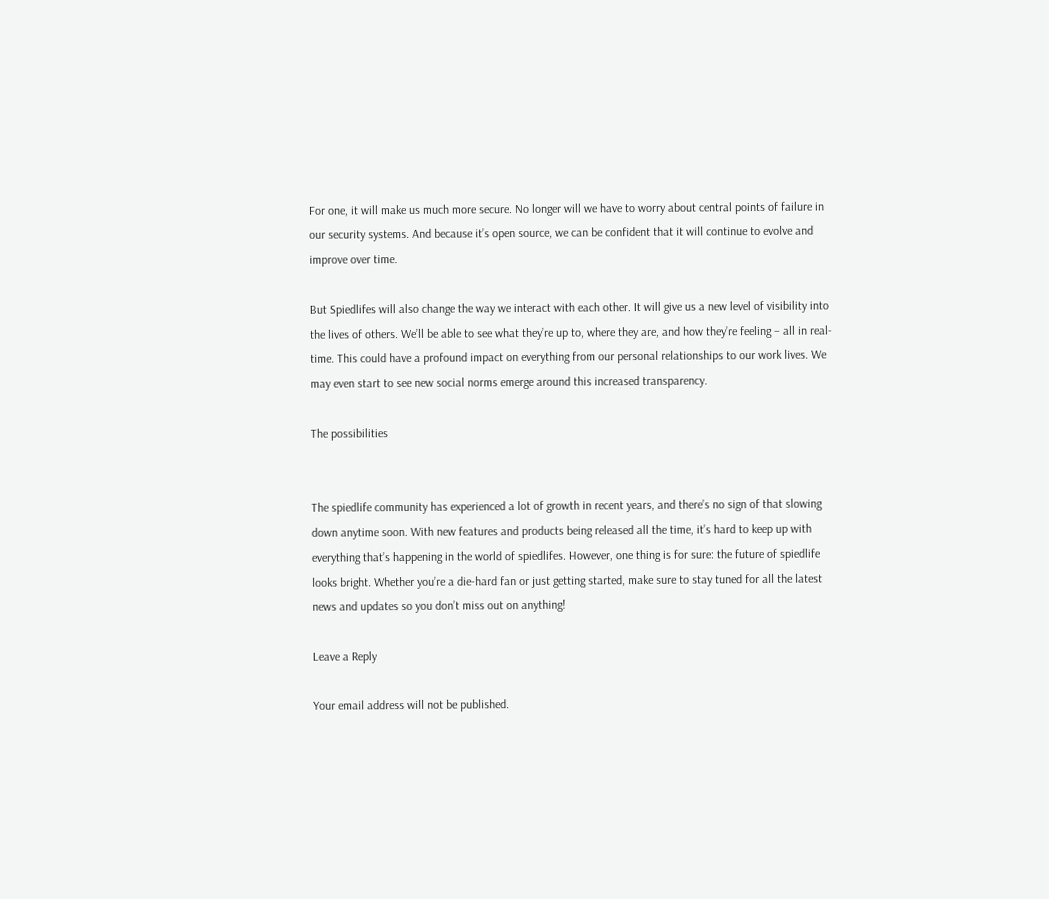For one, it will make us much more secure. No longer will we have to worry about central points of failure in our security systems. And because it’s open source, we can be confident that it will continue to evolve and improve over time.

But Spiedlifes will also change the way we interact with each other. It will give us a new level of visibility into the lives of others. We’ll be able to see what they’re up to, where they are, and how they’re feeling – all in real-time. This could have a profound impact on everything from our personal relationships to our work lives. We may even start to see new social norms emerge around this increased transparency.

The possibilities


The spiedlife community has experienced a lot of growth in recent years, and there’s no sign of that slowing down anytime soon. With new features and products being released all the time, it’s hard to keep up with everything that’s happening in the world of spiedlifes. However, one thing is for sure: the future of spiedlife looks bright. Whether you’re a die-hard fan or just getting started, make sure to stay tuned for all the latest news and updates so you don’t miss out on anything!

Leave a Reply

Your email address will not be published.